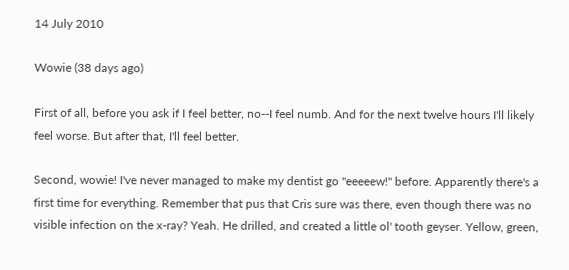14 July 2010

Wowie (38 days ago)

First of all, before you ask if I feel better, no--I feel numb. And for the next twelve hours I'll likely feel worse. But after that, I'll feel better.

Second, wowie! I've never managed to make my dentist go "eeeeew!" before. Apparently there's a first time for everything. Remember that pus that Cris sure was there, even though there was no visible infection on the x-ray? Yeah. He drilled, and created a little ol' tooth geyser. Yellow, green,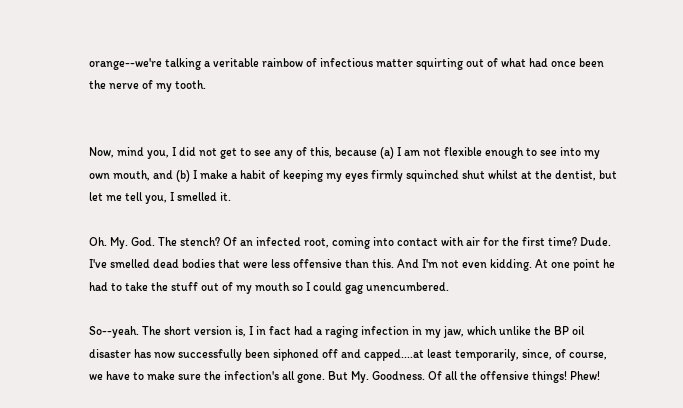orange--we're talking a veritable rainbow of infectious matter squirting out of what had once been the nerve of my tooth.


Now, mind you, I did not get to see any of this, because (a) I am not flexible enough to see into my own mouth, and (b) I make a habit of keeping my eyes firmly squinched shut whilst at the dentist, but let me tell you, I smelled it.

Oh. My. God. The stench? Of an infected root, coming into contact with air for the first time? Dude. I've smelled dead bodies that were less offensive than this. And I'm not even kidding. At one point he had to take the stuff out of my mouth so I could gag unencumbered.

So--yeah. The short version is, I in fact had a raging infection in my jaw, which unlike the BP oil disaster has now successfully been siphoned off and capped....at least temporarily, since, of course, we have to make sure the infection's all gone. But My. Goodness. Of all the offensive things! Phew!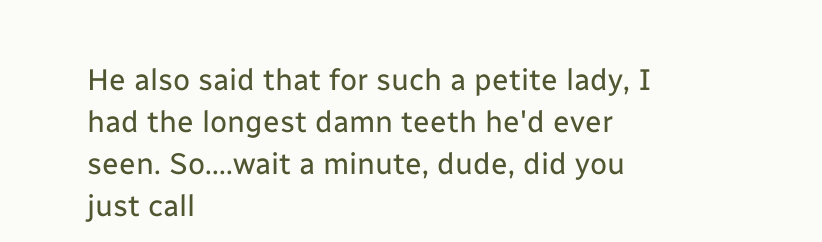He also said that for such a petite lady, I had the longest damn teeth he'd ever seen. So....wait a minute, dude, did you just call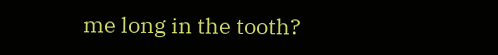me long in the tooth?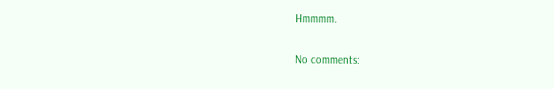Hmmmm.

No comments: